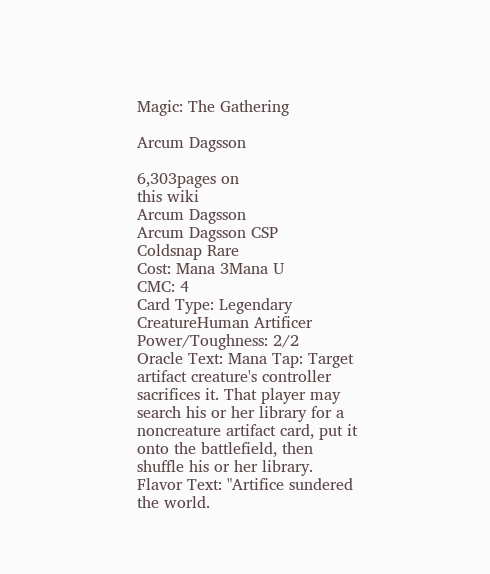Magic: The Gathering

Arcum Dagsson

6,303pages on
this wiki
Arcum Dagsson
Arcum Dagsson CSP
Coldsnap Rare
Cost: Mana 3Mana U
CMC: 4
Card Type: Legendary CreatureHuman Artificer
Power/Toughness: 2/2
Oracle Text: Mana Tap: Target artifact creature's controller sacrifices it. That player may search his or her library for a noncreature artifact card, put it onto the battlefield, then shuffle his or her library.
Flavor Text: "Artifice sundered the world.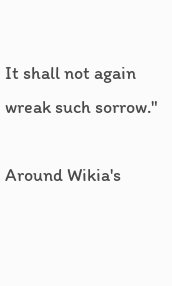It shall not again wreak such sorrow."

Around Wikia's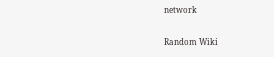network

Random Wiki